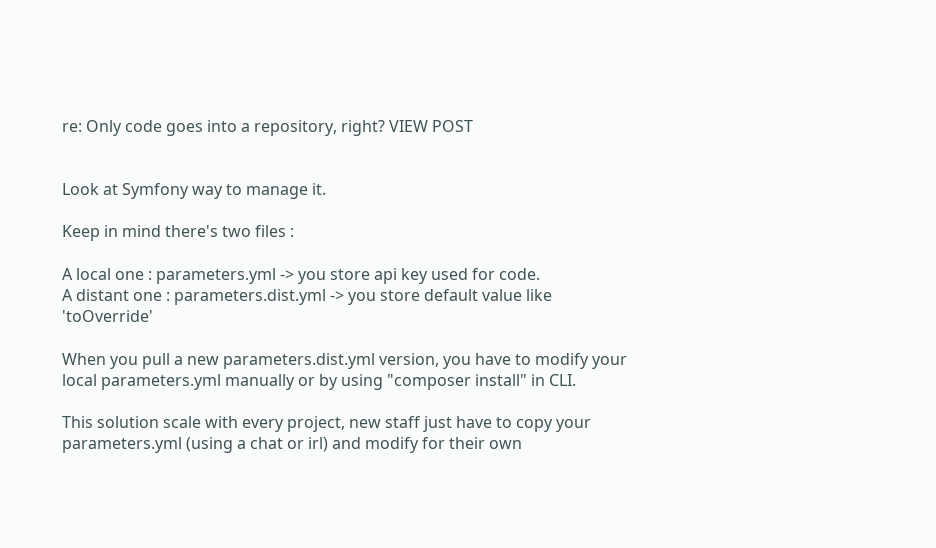re: Only code goes into a repository, right? VIEW POST


Look at Symfony way to manage it.

Keep in mind there's two files :

A local one : parameters.yml -> you store api key used for code.
A distant one : parameters.dist.yml -> you store default value like 'toOverride'

When you pull a new parameters.dist.yml version, you have to modify your local parameters.yml manually or by using "composer install" in CLI.

This solution scale with every project, new staff just have to copy your parameters.yml (using a chat or irl) and modify for their own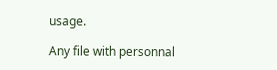usage.

Any file with personnal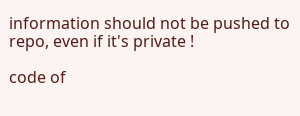information should not be pushed to repo, even if it's private !

code of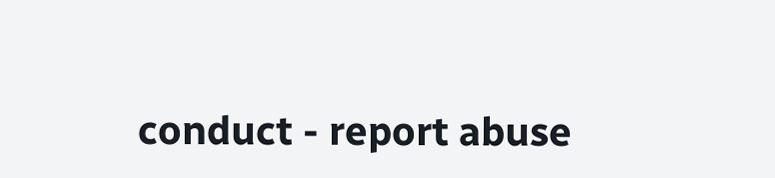conduct - report abuse